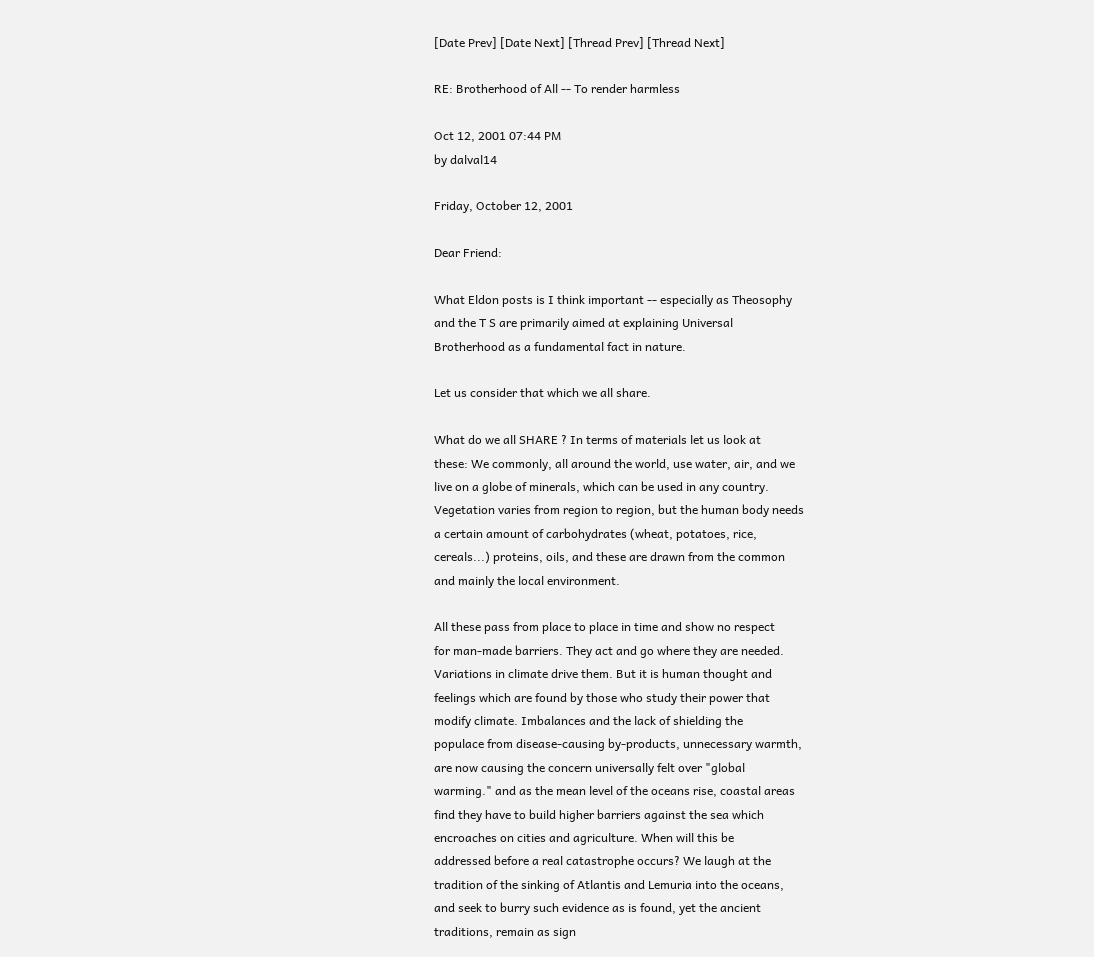[Date Prev] [Date Next] [Thread Prev] [Thread Next]

RE: Brotherhood of All -- To render harmless

Oct 12, 2001 07:44 PM
by dalval14

Friday, October 12, 2001

Dear Friend:

What Eldon posts is I think important -- especially as Theosophy
and the T S are primarily aimed at explaining Universal
Brotherhood as a fundamental fact in nature.

Let us consider that which we all share.

What do we all SHARE ? In terms of materials let us look at
these: We commonly, all around the world, use water, air, and we
live on a globe of minerals, which can be used in any country.
Vegetation varies from region to region, but the human body needs
a certain amount of carbohydrates (wheat, potatoes, rice,
cereals...) proteins, oils, and these are drawn from the common
and mainly the local environment.

All these pass from place to place in time and show no respect
for man-made barriers. They act and go where they are needed.
Variations in climate drive them. But it is human thought and
feelings which are found by those who study their power that
modify climate. Imbalances and the lack of shielding the
populace from disease-causing by-products, unnecessary warmth,
are now causing the concern universally felt over "global
warming." and as the mean level of the oceans rise, coastal areas
find they have to build higher barriers against the sea which
encroaches on cities and agriculture. When will this be
addressed before a real catastrophe occurs? We laugh at the
tradition of the sinking of Atlantis and Lemuria into the oceans,
and seek to burry such evidence as is found, yet the ancient
traditions, remain as sign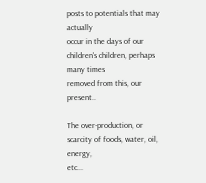posts to potentials that may actually
occur in the days of our children's children, perhaps many times
removed from this, our present..

The over-production, or scarcity of foods, water, oil, energy,
etc...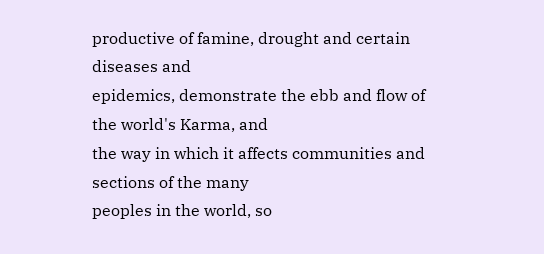productive of famine, drought and certain diseases and
epidemics, demonstrate the ebb and flow of the world's Karma, and
the way in which it affects communities and sections of the many
peoples in the world, so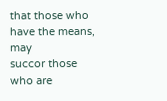that those who have the means, may
succor those who are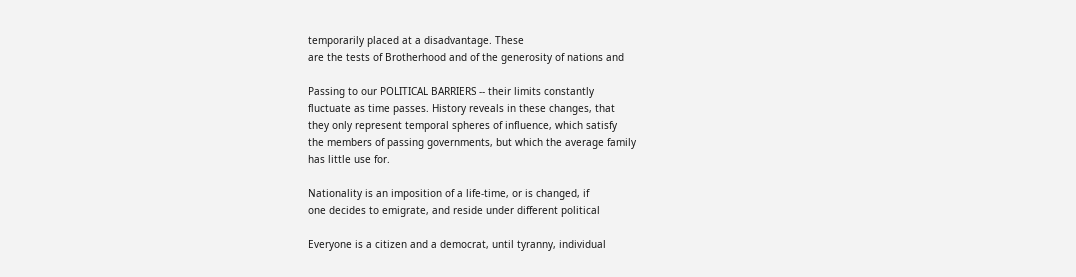temporarily placed at a disadvantage. These
are the tests of Brotherhood and of the generosity of nations and

Passing to our POLITICAL BARRIERS -- their limits constantly
fluctuate as time passes. History reveals in these changes, that
they only represent temporal spheres of influence, which satisfy
the members of passing governments, but which the average family
has little use for.

Nationality is an imposition of a life-time, or is changed, if
one decides to emigrate, and reside under different political

Everyone is a citizen and a democrat, until tyranny, individual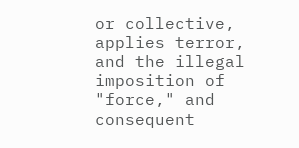or collective, applies terror, and the illegal imposition of
"force," and consequent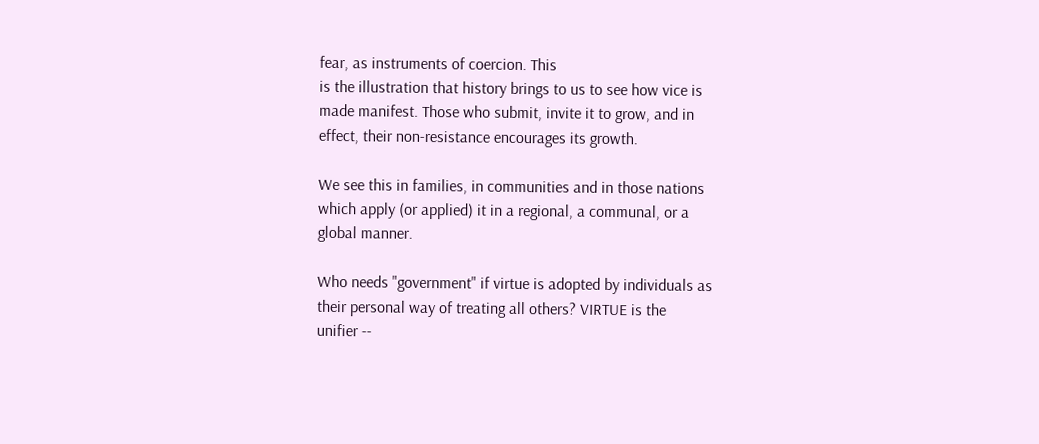fear, as instruments of coercion. This
is the illustration that history brings to us to see how vice is
made manifest. Those who submit, invite it to grow, and in
effect, their non-resistance encourages its growth.

We see this in families, in communities and in those nations
which apply (or applied) it in a regional, a communal, or a
global manner.

Who needs "government" if virtue is adopted by individuals as
their personal way of treating all others? VIRTUE is the
unifier --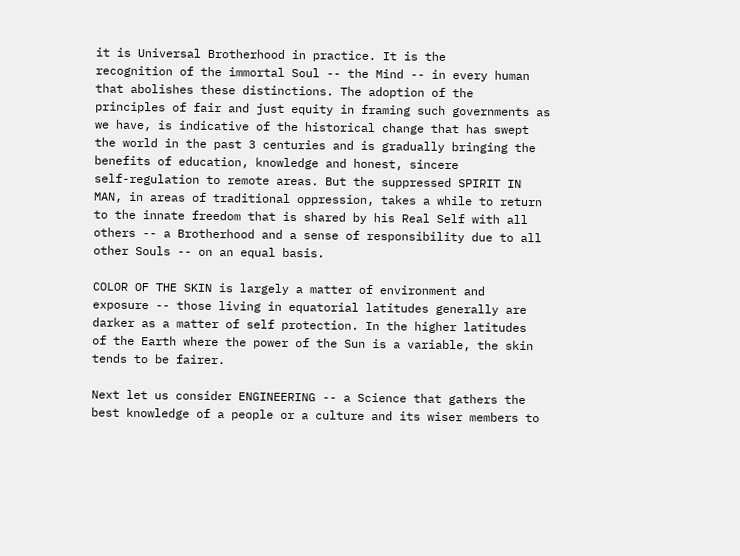it is Universal Brotherhood in practice. It is the
recognition of the immortal Soul -- the Mind -- in every human
that abolishes these distinctions. The adoption of the
principles of fair and just equity in framing such governments as
we have, is indicative of the historical change that has swept
the world in the past 3 centuries and is gradually bringing the
benefits of education, knowledge and honest, sincere
self-regulation to remote areas. But the suppressed SPIRIT IN
MAN, in areas of traditional oppression, takes a while to return
to the innate freedom that is shared by his Real Self with all
others -- a Brotherhood and a sense of responsibility due to all
other Souls -- on an equal basis.

COLOR OF THE SKIN is largely a matter of environment and
exposure -- those living in equatorial latitudes generally are
darker as a matter of self protection. In the higher latitudes
of the Earth where the power of the Sun is a variable, the skin
tends to be fairer.

Next let us consider ENGINEERING -- a Science that gathers the
best knowledge of a people or a culture and its wiser members to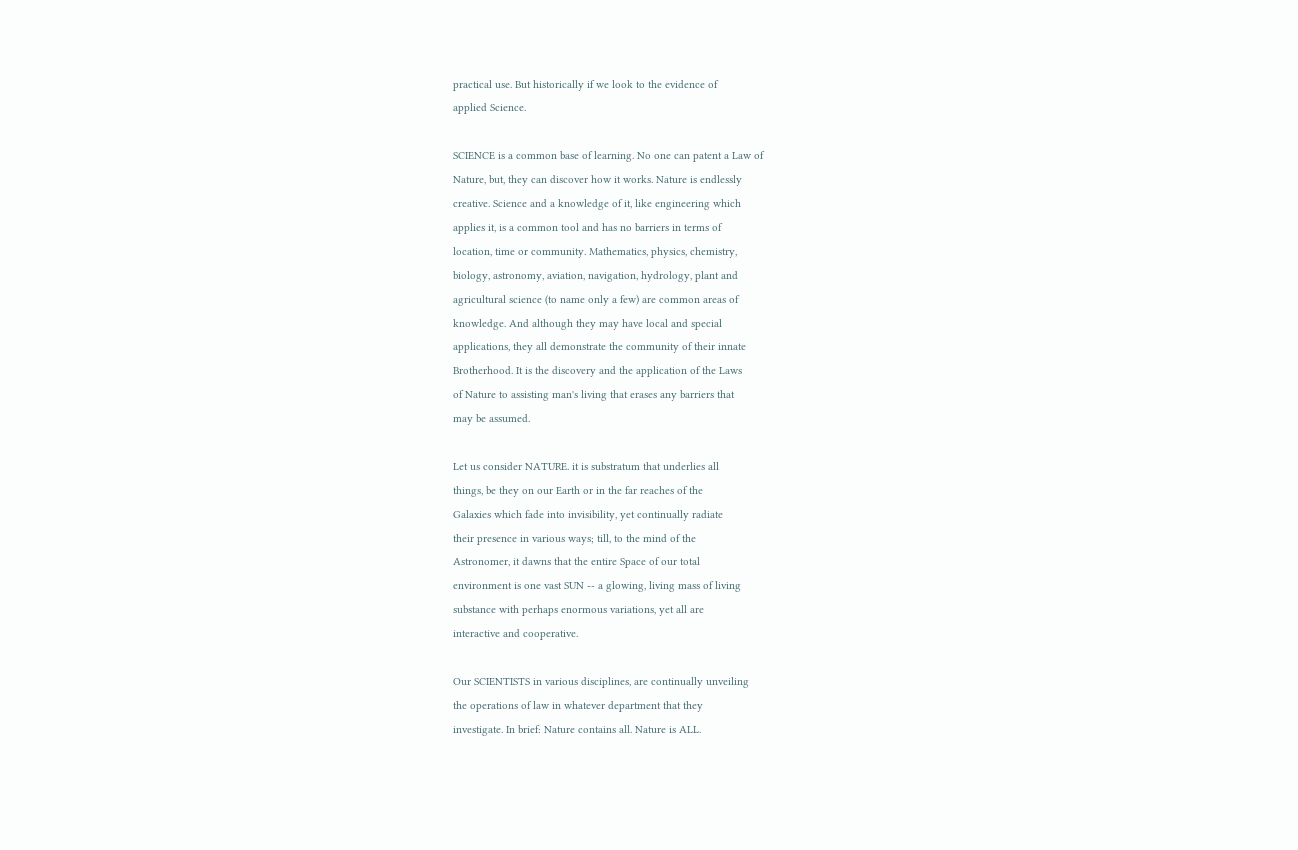practical use. But historically if we look to the evidence of
applied Science.

SCIENCE is a common base of learning. No one can patent a Law of
Nature, but, they can discover how it works. Nature is endlessly
creative. Science and a knowledge of it, like engineering which
applies it, is a common tool and has no barriers in terms of
location, time or community. Mathematics, physics, chemistry,
biology, astronomy, aviation, navigation, hydrology, plant and
agricultural science (to name only a few) are common areas of
knowledge. And although they may have local and special
applications, they all demonstrate the community of their innate
Brotherhood. It is the discovery and the application of the Laws
of Nature to assisting man's living that erases any barriers that
may be assumed.

Let us consider NATURE. it is substratum that underlies all
things, be they on our Earth or in the far reaches of the
Galaxies which fade into invisibility, yet continually radiate
their presence in various ways; till, to the mind of the
Astronomer, it dawns that the entire Space of our total
environment is one vast SUN -- a glowing, living mass of living
substance with perhaps enormous variations, yet all are
interactive and cooperative.

Our SCIENTISTS in various disciplines, are continually unveiling
the operations of law in whatever department that they
investigate. In brief: Nature contains all. Nature is ALL.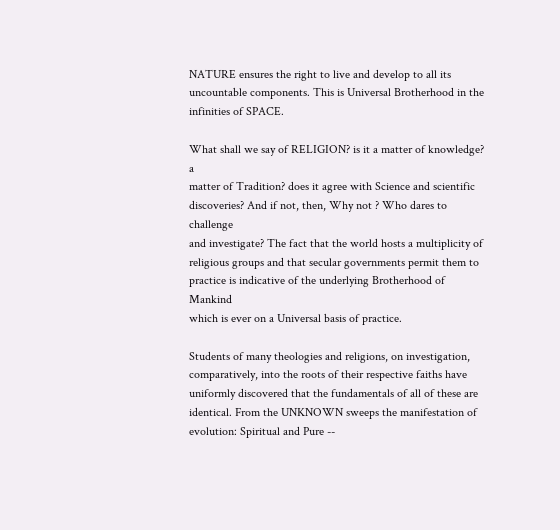NATURE ensures the right to live and develop to all its
uncountable components. This is Universal Brotherhood in the
infinities of SPACE.

What shall we say of RELIGION? is it a matter of knowledge? a
matter of Tradition? does it agree with Science and scientific
discoveries? And if not, then, Why not ? Who dares to challenge
and investigate? The fact that the world hosts a multiplicity of
religious groups and that secular governments permit them to
practice is indicative of the underlying Brotherhood of Mankind
which is ever on a Universal basis of practice.

Students of many theologies and religions, on investigation,
comparatively, into the roots of their respective faiths have
uniformly discovered that the fundamentals of all of these are
identical. From the UNKNOWN sweeps the manifestation of
evolution: Spiritual and Pure --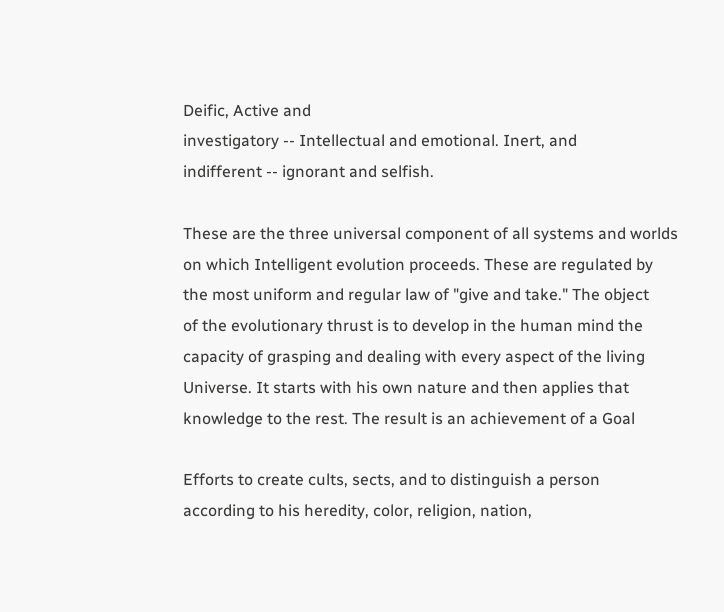Deific, Active and
investigatory -- Intellectual and emotional. Inert, and
indifferent -- ignorant and selfish.

These are the three universal component of all systems and worlds
on which Intelligent evolution proceeds. These are regulated by
the most uniform and regular law of "give and take." The object
of the evolutionary thrust is to develop in the human mind the
capacity of grasping and dealing with every aspect of the living
Universe. It starts with his own nature and then applies that
knowledge to the rest. The result is an achievement of a Goal

Efforts to create cults, sects, and to distinguish a person
according to his heredity, color, religion, nation,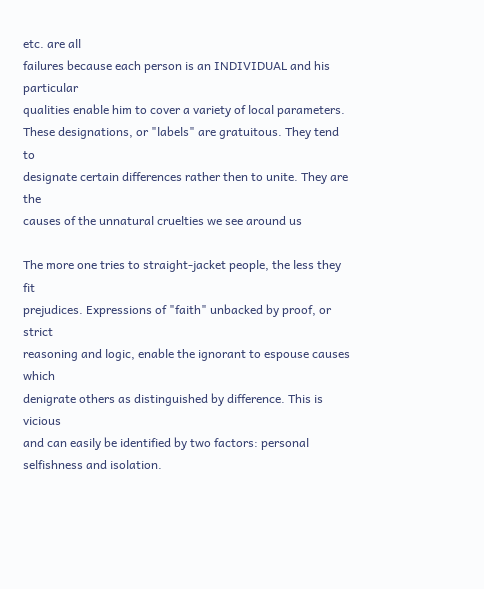etc. are all
failures because each person is an INDIVIDUAL and his particular
qualities enable him to cover a variety of local parameters.
These designations, or "labels" are gratuitous. They tend to
designate certain differences rather then to unite. They are the
causes of the unnatural cruelties we see around us

The more one tries to straight-jacket people, the less they fit
prejudices. Expressions of "faith" unbacked by proof, or strict
reasoning and logic, enable the ignorant to espouse causes which
denigrate others as distinguished by difference. This is vicious
and can easily be identified by two factors: personal
selfishness and isolation.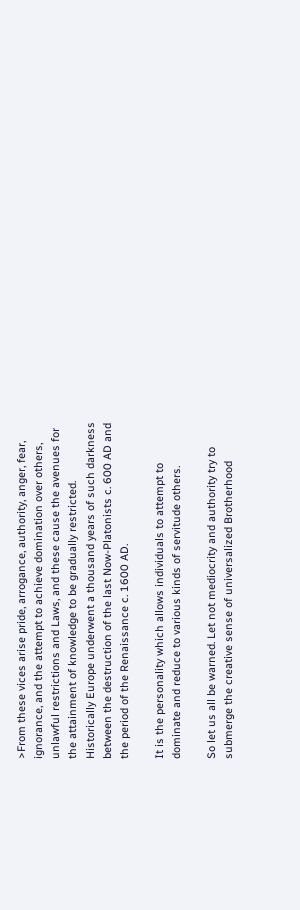>From these vices arise pride, arrogance, authority, anger, fear,
ignorance, and the attempt to achieve domination over others,
unlawful restrictions and Laws, and these cause the avenues for
the attainment of knowledge to be gradually restricted.
Historically Europe underwent a thousand years of such darkness
between the destruction of the last Now-Platonists c. 600 AD and
the period of the Renaissance c. 1600 AD.

It is the personality which allows individuals to attempt to
dominate and reduce to various kinds of servitude others.

So let us all be warned. Let not mediocrity and authority try to
submerge the creative sense of universalized Brotherhood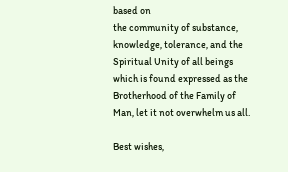based on
the community of substance, knowledge, tolerance, and the
Spiritual Unity of all beings which is found expressed as the
Brotherhood of the Family of Man, let it not overwhelm us all.

Best wishes,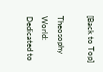[Back to Top]

Theosophy World: Dedicated to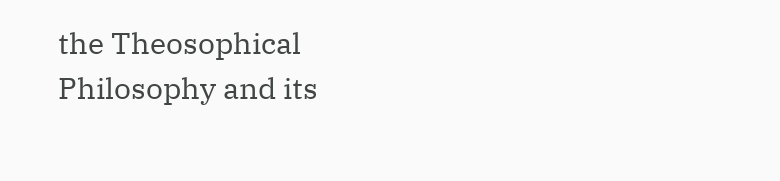the Theosophical Philosophy and its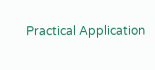Practical Application